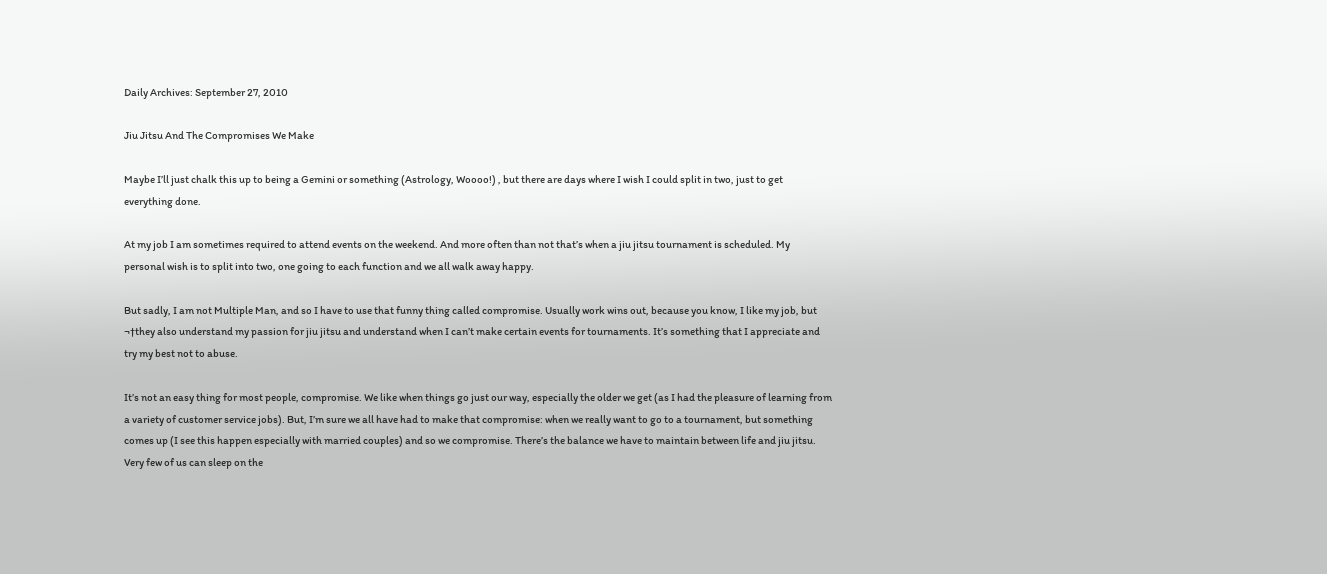Daily Archives: September 27, 2010

Jiu Jitsu And The Compromises We Make

Maybe I’ll just chalk this up to being a Gemini or something (Astrology, Woooo!) , but there are days where I wish I could split in two, just to get everything done.

At my job I am sometimes required to attend events on the weekend. And more often than not that’s when a jiu jitsu tournament is scheduled. My personal wish is to split into two, one going to each function and we all walk away happy.

But sadly, I am not Multiple Man, and so I have to use that funny thing called compromise. Usually work wins out, because you know, I like my job, but ¬†they also understand my passion for jiu jitsu and understand when I can’t make certain events for tournaments. It’s something that I appreciate and try my best not to abuse.

It’s not an easy thing for most people, compromise. We like when things go just our way, especially the older we get (as I had the pleasure of learning from a variety of customer service jobs). But, I’m sure we all have had to make that compromise: when we really want to go to a tournament, but something comes up (I see this happen especially with married couples) and so we compromise. There’s the balance we have to maintain between life and jiu jitsu. Very few of us can sleep on the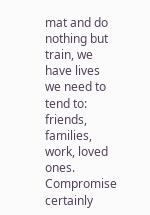mat and do nothing but train, we have lives we need to tend to: friends, families, work, loved ones. Compromise certainly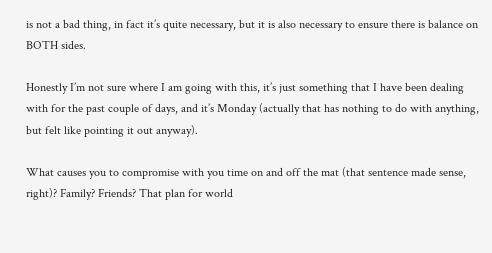is not a bad thing, in fact it’s quite necessary, but it is also necessary to ensure there is balance on BOTH sides.

Honestly I’m not sure where I am going with this, it’s just something that I have been dealing with for the past couple of days, and it’s Monday (actually that has nothing to do with anything, but felt like pointing it out anyway).

What causes you to compromise with you time on and off the mat (that sentence made sense, right)? Family? Friends? That plan for world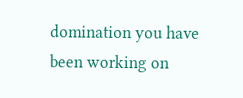domination you have been working on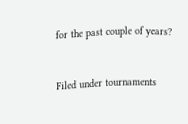for the past couple of years?


Filed under tournaments